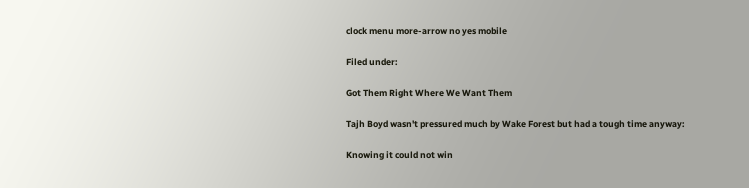clock menu more-arrow no yes mobile

Filed under:

Got Them Right Where We Want Them

Tajh Boyd wasn't pressured much by Wake Forest but had a tough time anyway:

Knowing it could not win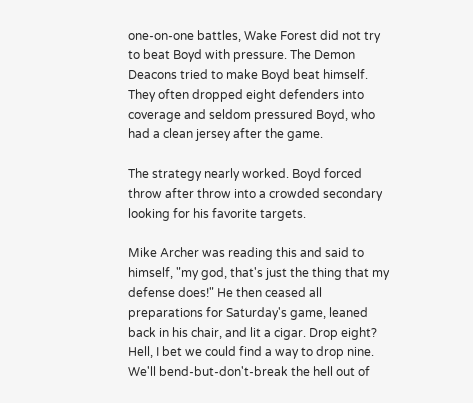one-on-one battles, Wake Forest did not try to beat Boyd with pressure. The Demon Deacons tried to make Boyd beat himself. They often dropped eight defenders into coverage and seldom pressured Boyd, who had a clean jersey after the game.

The strategy nearly worked. Boyd forced throw after throw into a crowded secondary looking for his favorite targets.

Mike Archer was reading this and said to himself, "my god, that's just the thing that my defense does!" He then ceased all preparations for Saturday's game, leaned back in his chair, and lit a cigar. Drop eight? Hell, I bet we could find a way to drop nine. We'll bend-but-don't-break the hell out of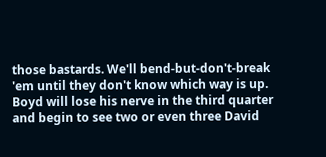those bastards. We'll bend-but-don't-break 'em until they don't know which way is up. Boyd will lose his nerve in the third quarter and begin to see two or even three David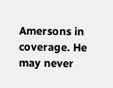Amersons in coverage. He may never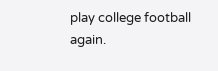play college football again.